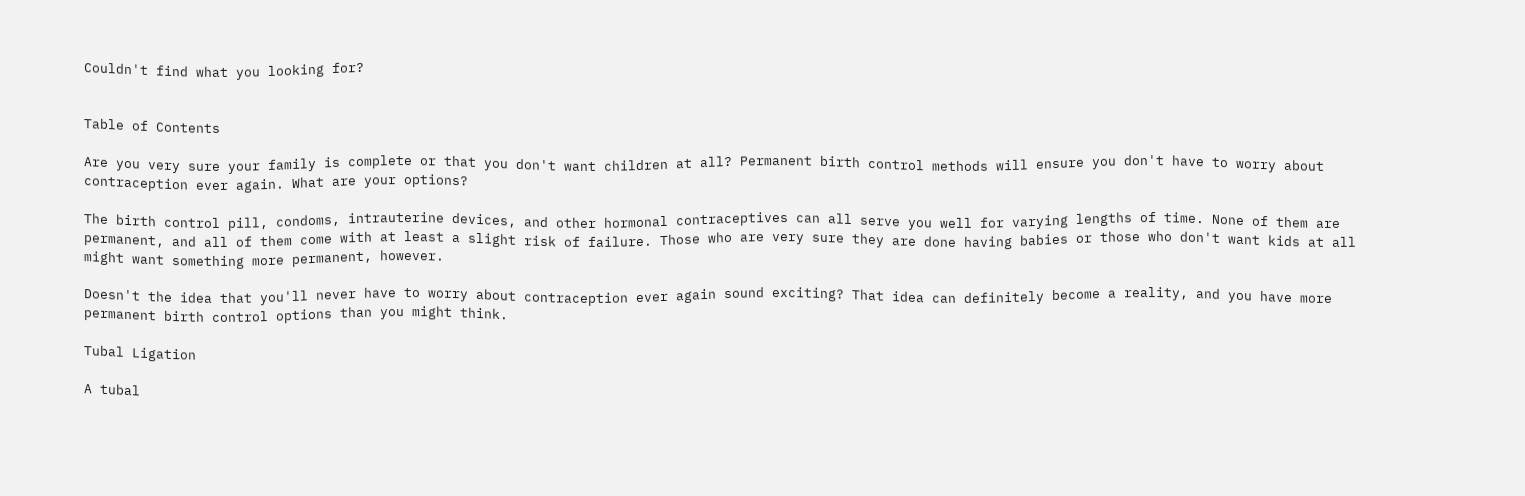Couldn't find what you looking for?


Table of Contents

Are you very sure your family is complete or that you don't want children at all? Permanent birth control methods will ensure you don't have to worry about contraception ever again. What are your options?

The birth control pill, condoms, intrauterine devices, and other hormonal contraceptives can all serve you well for varying lengths of time. None of them are permanent, and all of them come with at least a slight risk of failure. Those who are very sure they are done having babies or those who don't want kids at all might want something more permanent, however.

Doesn't the idea that you'll never have to worry about contraception ever again sound exciting? That idea can definitely become a reality, and you have more permanent birth control options than you might think.

Tubal Ligation

A tubal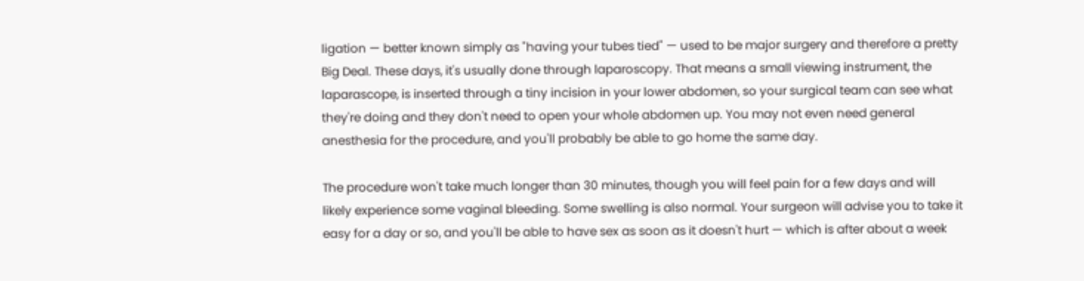ligation — better known simply as "having your tubes tied" — used to be major surgery and therefore a pretty Big Deal. These days, it's usually done through laparoscopy. That means a small viewing instrument, the laparascope, is inserted through a tiny incision in your lower abdomen, so your surgical team can see what they're doing and they don't need to open your whole abdomen up. You may not even need general anesthesia for the procedure, and you'll probably be able to go home the same day.

The procedure won't take much longer than 30 minutes, though you will feel pain for a few days and will likely experience some vaginal bleeding. Some swelling is also normal. Your surgeon will advise you to take it easy for a day or so, and you'll be able to have sex as soon as it doesn't hurt — which is after about a week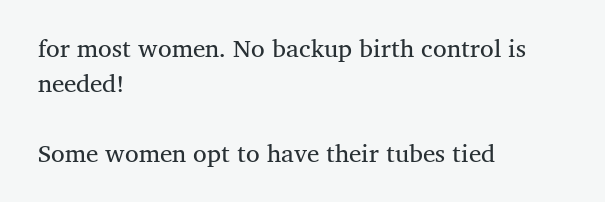for most women. No backup birth control is needed!

Some women opt to have their tubes tied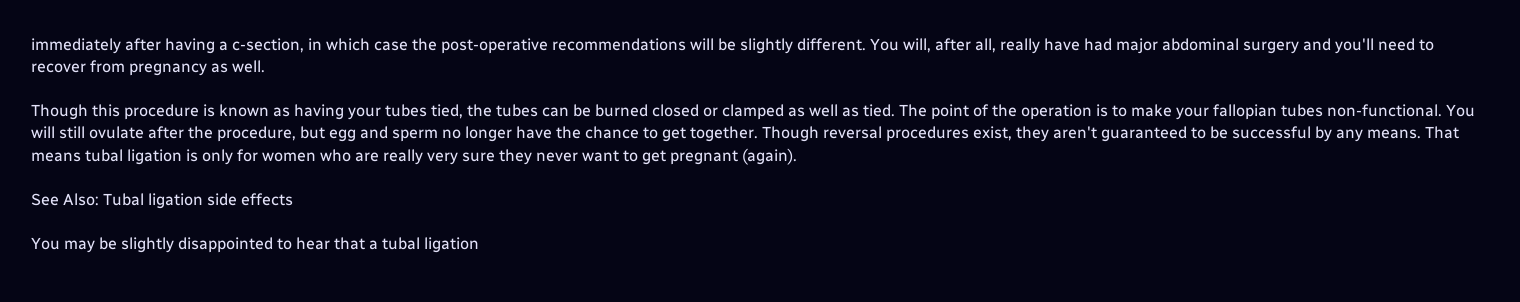immediately after having a c-section, in which case the post-operative recommendations will be slightly different. You will, after all, really have had major abdominal surgery and you'll need to recover from pregnancy as well.

Though this procedure is known as having your tubes tied, the tubes can be burned closed or clamped as well as tied. The point of the operation is to make your fallopian tubes non-functional. You will still ovulate after the procedure, but egg and sperm no longer have the chance to get together. Though reversal procedures exist, they aren't guaranteed to be successful by any means. That means tubal ligation is only for women who are really very sure they never want to get pregnant (again).

See Also: Tubal ligation side effects

You may be slightly disappointed to hear that a tubal ligation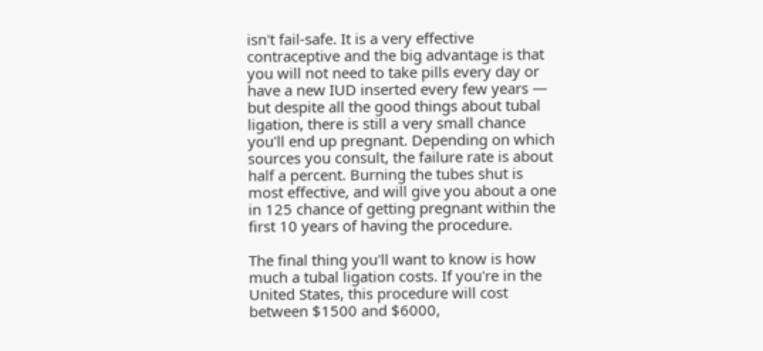isn't fail-safe. It is a very effective contraceptive and the big advantage is that you will not need to take pills every day or have a new IUD inserted every few years — but despite all the good things about tubal ligation, there is still a very small chance you'll end up pregnant. Depending on which sources you consult, the failure rate is about half a percent. Burning the tubes shut is most effective, and will give you about a one in 125 chance of getting pregnant within the first 10 years of having the procedure.

The final thing you'll want to know is how much a tubal ligation costs. If you're in the United States, this procedure will cost between $1500 and $6000,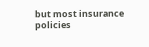but most insurance policies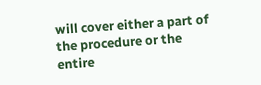will cover either a part of the procedure or the entire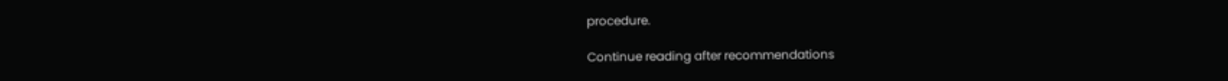procedure.

Continue reading after recommendations